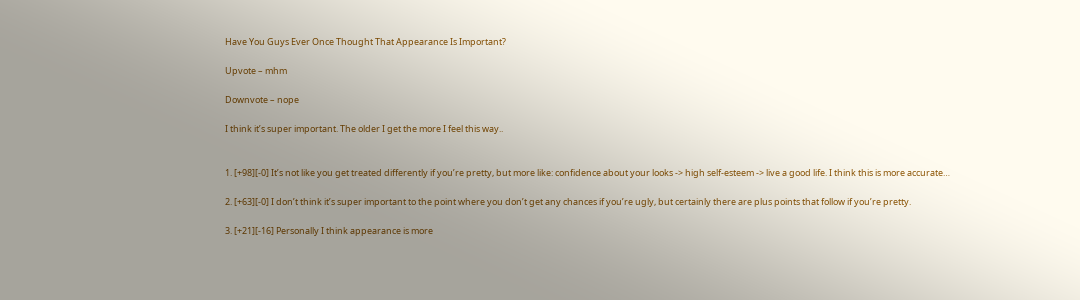Have You Guys Ever Once Thought That Appearance Is Important?

Upvote – mhm

Downvote – nope

I think it’s super important. The older I get the more I feel this way..


1. [+98][-0] It’s not like you get treated differently if you’re pretty, but more like: confidence about your looks -> high self-esteem -> live a good life. I think this is more accurate…

2. [+63][-0] I don’t think it’s super important to the point where you don’t get any chances if you’re ugly, but certainly there are plus points that follow if you’re pretty.

3. [+21][-16] Personally I think appearance is more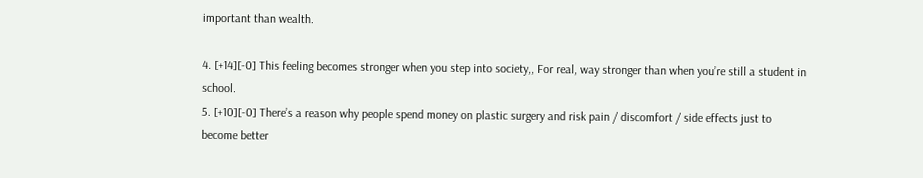important than wealth.

4. [+14][-0] This feeling becomes stronger when you step into society,, For real, way stronger than when you’re still a student in school.
5. [+10][-0] There’s a reason why people spend money on plastic surgery and risk pain / discomfort / side effects just to become better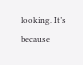looking. It’s because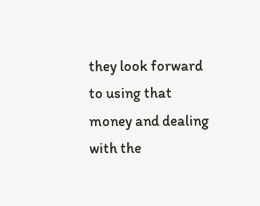they look forward to using that money and dealing with the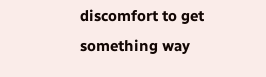discomfort to get something way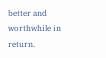better and worthwhile in return.